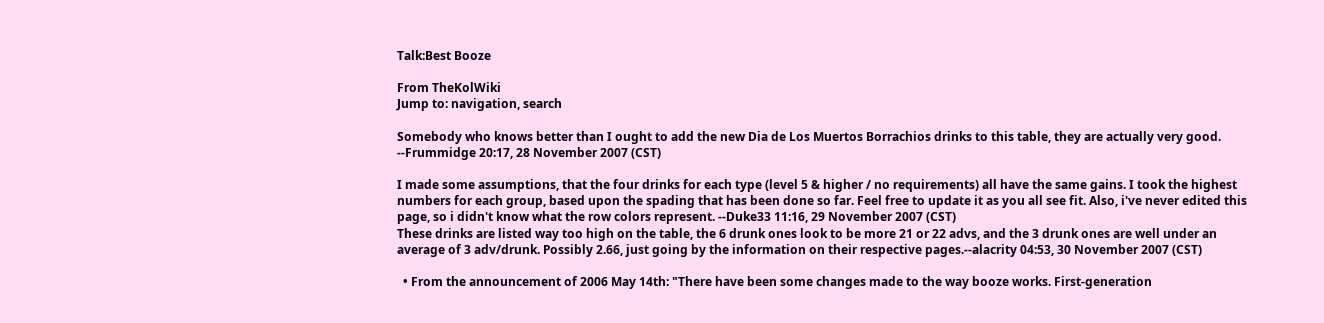Talk:Best Booze

From TheKolWiki
Jump to: navigation, search

Somebody who knows better than I ought to add the new Dia de Los Muertos Borrachios drinks to this table, they are actually very good. --Frummidge 20:17, 28 November 2007 (CST)

I made some assumptions, that the four drinks for each type (level 5 & higher / no requirements) all have the same gains. I took the highest numbers for each group, based upon the spading that has been done so far. Feel free to update it as you all see fit. Also, i've never edited this page, so i didn't know what the row colors represent. --Duke33 11:16, 29 November 2007 (CST)
These drinks are listed way too high on the table, the 6 drunk ones look to be more 21 or 22 advs, and the 3 drunk ones are well under an average of 3 adv/drunk. Possibly 2.66, just going by the information on their respective pages.--alacrity 04:53, 30 November 2007 (CST)

  • From the announcement of 2006 May 14th: "There have been some changes made to the way booze works. First-generation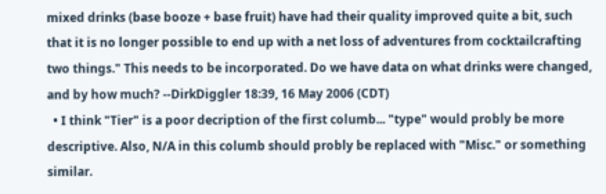mixed drinks (base booze + base fruit) have had their quality improved quite a bit, such that it is no longer possible to end up with a net loss of adventures from cocktailcrafting two things." This needs to be incorporated. Do we have data on what drinks were changed, and by how much? --DirkDiggler 18:39, 16 May 2006 (CDT)
  • I think "Tier" is a poor decription of the first columb... "type" would probly be more descriptive. Also, N/A in this columb should probly be replaced with "Misc." or something similar.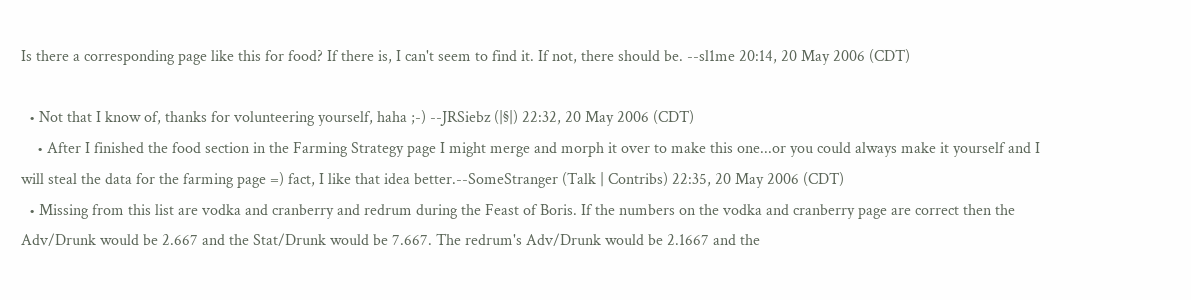Is there a corresponding page like this for food? If there is, I can't seem to find it. If not, there should be. --sl1me 20:14, 20 May 2006 (CDT)

  • Not that I know of, thanks for volunteering yourself, haha ;-) --JRSiebz (|§|) 22:32, 20 May 2006 (CDT)
    • After I finished the food section in the Farming Strategy page I might merge and morph it over to make this one...or you could always make it yourself and I will steal the data for the farming page =) fact, I like that idea better.--SomeStranger (Talk | Contribs) 22:35, 20 May 2006 (CDT)
  • Missing from this list are vodka and cranberry and redrum during the Feast of Boris. If the numbers on the vodka and cranberry page are correct then the Adv/Drunk would be 2.667 and the Stat/Drunk would be 7.667. The redrum's Adv/Drunk would be 2.1667 and the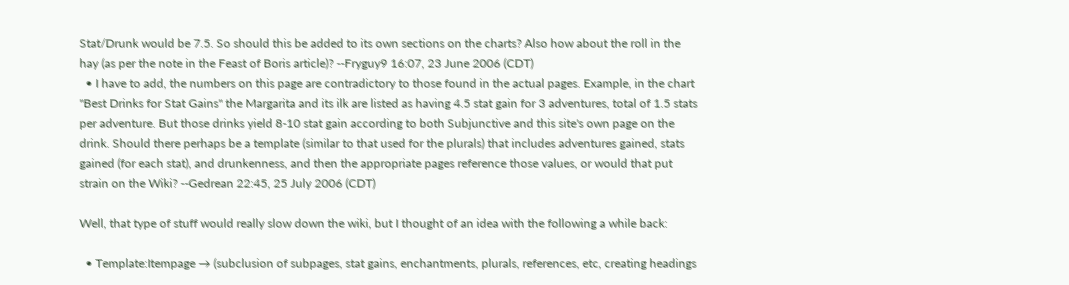Stat/Drunk would be 7.5. So should this be added to its own sections on the charts? Also how about the roll in the hay (as per the note in the Feast of Boris article)? --Fryguy9 16:07, 23 June 2006 (CDT)
  • I have to add, the numbers on this page are contradictory to those found in the actual pages. Example, in the chart "Best Drinks for Stat Gains" the Margarita and its ilk are listed as having 4.5 stat gain for 3 adventures, total of 1.5 stats per adventure. But those drinks yield 8-10 stat gain according to both Subjunctive and this site's own page on the drink. Should there perhaps be a template (similar to that used for the plurals) that includes adventures gained, stats gained (for each stat), and drunkenness, and then the appropriate pages reference those values, or would that put strain on the Wiki? --Gedrean 22:45, 25 July 2006 (CDT)

Well, that type of stuff would really slow down the wiki, but I thought of an idea with the following a while back:

  • Template:Itempage → (subclusion of subpages, stat gains, enchantments, plurals, references, etc, creating headings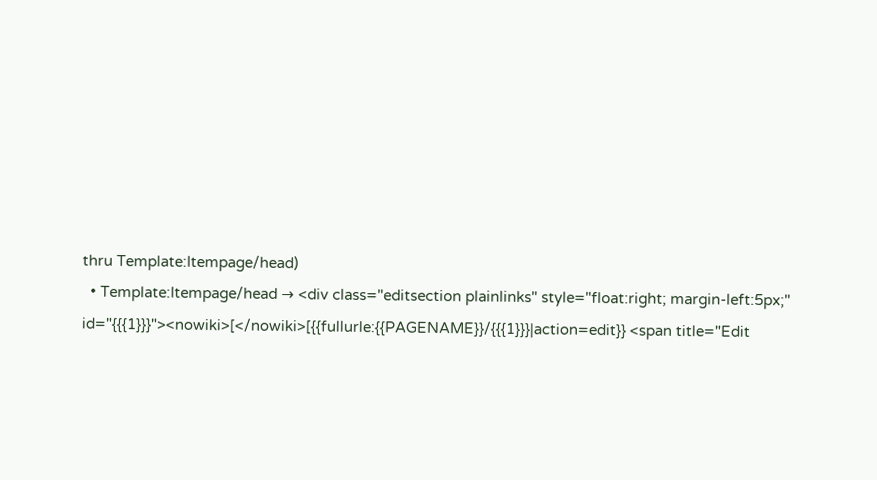thru Template:Itempage/head)
  • Template:Itempage/head → <div class="editsection plainlinks" style="float:right; margin-left:5px;" id="{{{1}}}"><nowiki>[</nowiki>[{{fullurle:{{PAGENAME}}/{{{1}}}|action=edit}} <span title="Edit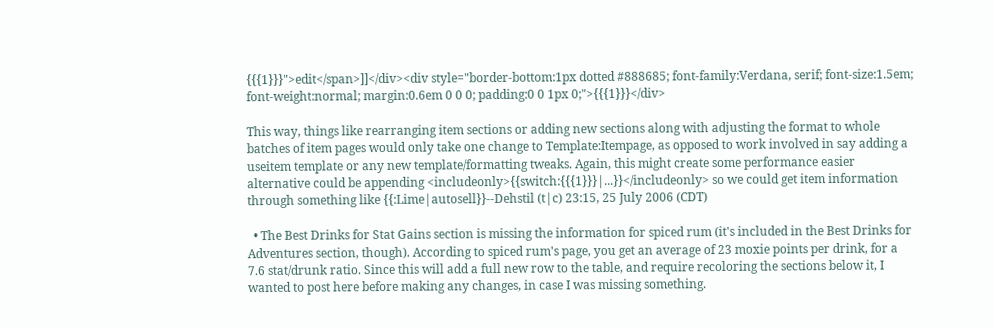{{{1}}}">edit</span>]]</div><div style="border-bottom:1px dotted #888685; font-family:Verdana, serif; font-size:1.5em; font-weight:normal; margin:0.6em 0 0 0; padding:0 0 1px 0;">{{{1}}}</div>

This way, things like rearranging item sections or adding new sections along with adjusting the format to whole batches of item pages would only take one change to Template:Itempage, as opposed to work involved in say adding a useitem template or any new template/formatting tweaks. Again, this might create some performance easier alternative could be appending <includeonly>{{switch:{{{1}}}|...}}</includeonly> so we could get item information through something like {{:Lime|autosell}}--Dehstil (t|c) 23:15, 25 July 2006 (CDT)

  • The Best Drinks for Stat Gains section is missing the information for spiced rum (it's included in the Best Drinks for Adventures section, though). According to spiced rum's page, you get an average of 23 moxie points per drink, for a 7.6 stat/drunk ratio. Since this will add a full new row to the table, and require recoloring the sections below it, I wanted to post here before making any changes, in case I was missing something.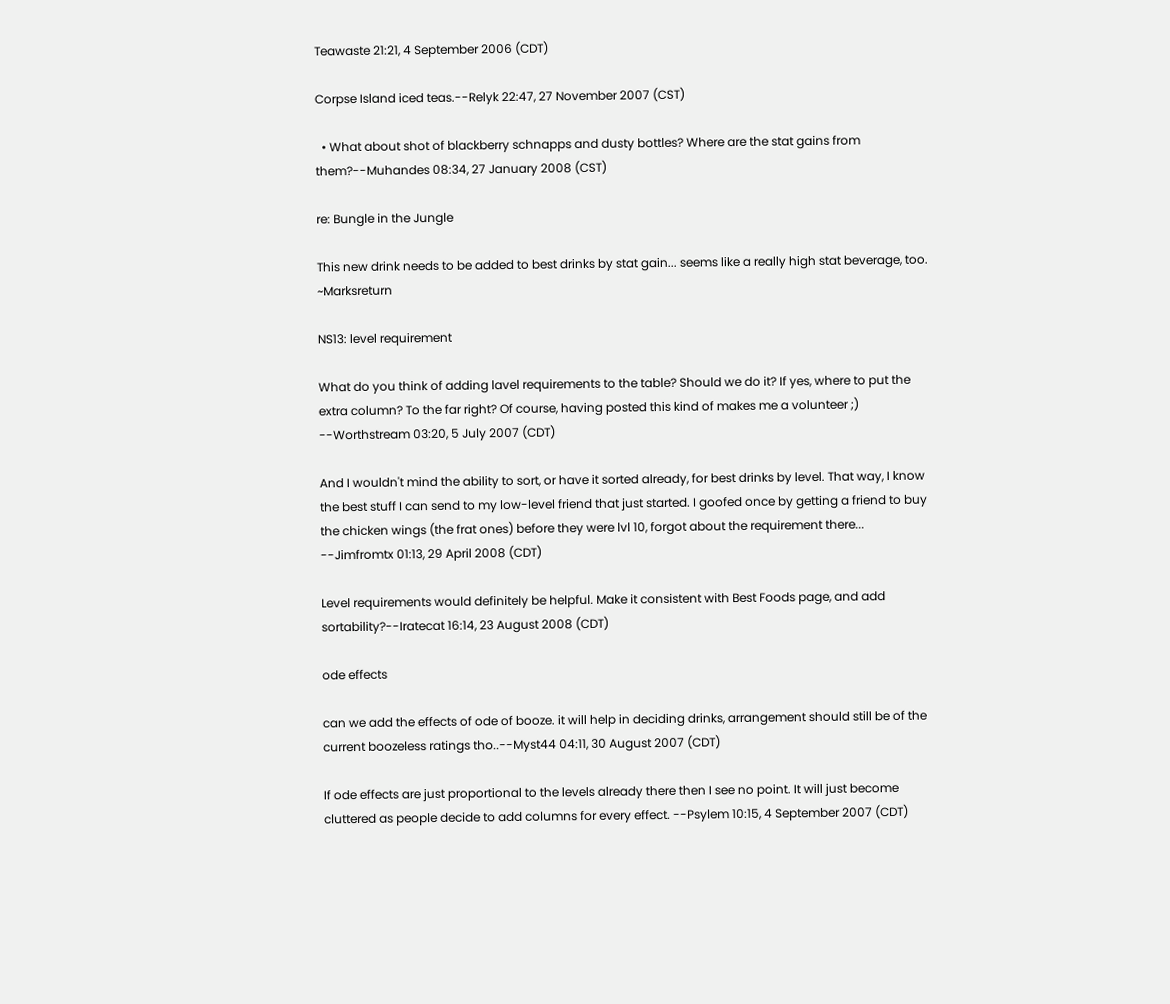Teawaste 21:21, 4 September 2006 (CDT)

Corpse Island iced teas.--Relyk 22:47, 27 November 2007 (CST)

  • What about shot of blackberry schnapps and dusty bottles? Where are the stat gains from them?--Muhandes 08:34, 27 January 2008 (CST)

re: Bungle in the Jungle

This new drink needs to be added to best drinks by stat gain... seems like a really high stat beverage, too. ~Marksreturn

NS13: level requirement

What do you think of adding lavel requirements to the table? Should we do it? If yes, where to put the extra column? To the far right? Of course, having posted this kind of makes me a volunteer ;) --Worthstream 03:20, 5 July 2007 (CDT)

And I wouldn't mind the ability to sort, or have it sorted already, for best drinks by level. That way, I know the best stuff I can send to my low-level friend that just started. I goofed once by getting a friend to buy the chicken wings (the frat ones) before they were lvl 10, forgot about the requirement there... --Jimfromtx 01:13, 29 April 2008 (CDT)

Level requirements would definitely be helpful. Make it consistent with Best Foods page, and add sortability?--Iratecat 16:14, 23 August 2008 (CDT)

ode effects

can we add the effects of ode of booze. it will help in deciding drinks, arrangement should still be of the current boozeless ratings tho..--Myst44 04:11, 30 August 2007 (CDT)

If ode effects are just proportional to the levels already there then I see no point. It will just become cluttered as people decide to add columns for every effect. --Psylem 10:15, 4 September 2007 (CDT)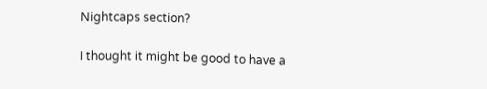Nightcaps section?

I thought it might be good to have a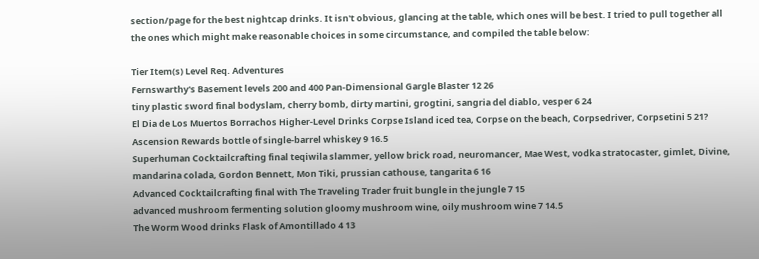section/page for the best nightcap drinks. It isn't obvious, glancing at the table, which ones will be best. I tried to pull together all the ones which might make reasonable choices in some circumstance, and compiled the table below:

Tier Item(s) Level Req. Adventures
Fernswarthy's Basement levels 200 and 400 Pan-Dimensional Gargle Blaster 12 26
tiny plastic sword final bodyslam, cherry bomb, dirty martini, grogtini, sangria del diablo, vesper 6 24
El Dia de Los Muertos Borrachos Higher-Level Drinks Corpse Island iced tea, Corpse on the beach, Corpsedriver, Corpsetini 5 21?
Ascension Rewards bottle of single-barrel whiskey 9 16.5
Superhuman Cocktailcrafting final teqiwila slammer, yellow brick road, neuromancer, Mae West, vodka stratocaster, gimlet, Divine, mandarina colada, Gordon Bennett, Mon Tiki, prussian cathouse, tangarita 6 16
Advanced Cocktailcrafting final with The Traveling Trader fruit bungle in the jungle 7 15
advanced mushroom fermenting solution gloomy mushroom wine, oily mushroom wine 7 14.5
The Worm Wood drinks Flask of Amontillado 4 13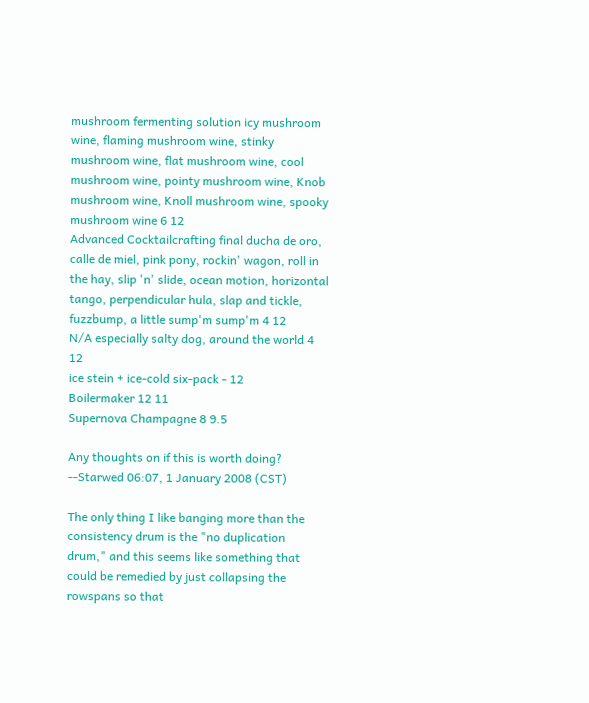mushroom fermenting solution icy mushroom wine, flaming mushroom wine, stinky mushroom wine, flat mushroom wine, cool mushroom wine, pointy mushroom wine, Knob mushroom wine, Knoll mushroom wine, spooky mushroom wine 6 12
Advanced Cocktailcrafting final ducha de oro, calle de miel, pink pony, rockin' wagon, roll in the hay, slip 'n' slide, ocean motion, horizontal tango, perpendicular hula, slap and tickle, fuzzbump, a little sump'm sump'm 4 12
N/A especially salty dog, around the world 4 12
ice stein + ice-cold six-pack - 12
Boilermaker 12 11
Supernova Champagne 8 9.5

Any thoughts on if this is worth doing? --Starwed 06:07, 1 January 2008 (CST)

The only thing I like banging more than the consistency drum is the "no duplication drum," and this seems like something that could be remedied by just collapsing the rowspans so that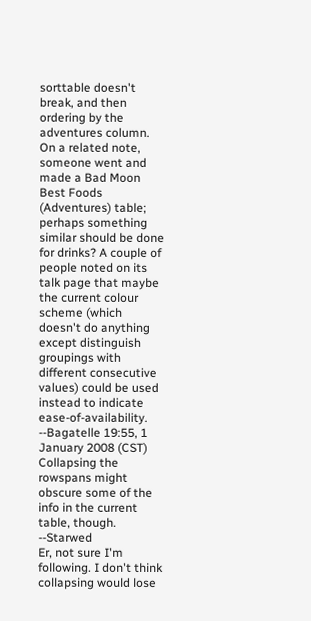sorttable doesn't break, and then ordering by the adventures column. On a related note, someone went and made a Bad Moon Best Foods (Adventures) table; perhaps something similar should be done for drinks? A couple of people noted on its talk page that maybe the current colour scheme (which doesn't do anything except distinguish groupings with different consecutive values) could be used instead to indicate ease-of-availability. --Bagatelle 19:55, 1 January 2008 (CST)
Collapsing the rowspans might obscure some of the info in the current table, though. --Starwed
Er, not sure I'm following. I don't think collapsing would lose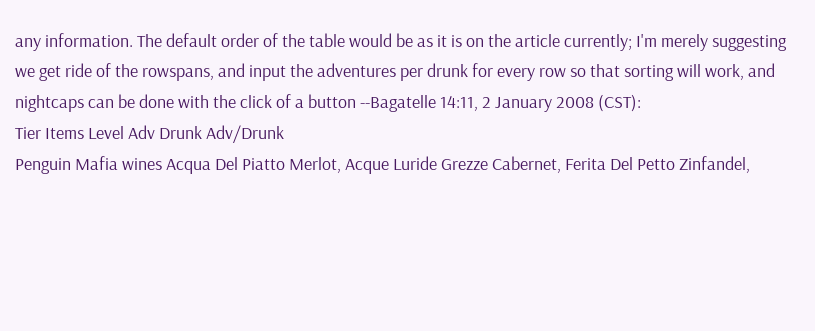any information. The default order of the table would be as it is on the article currently; I'm merely suggesting we get ride of the rowspans, and input the adventures per drunk for every row so that sorting will work, and nightcaps can be done with the click of a button --Bagatelle 14:11, 2 January 2008 (CST):
Tier Items Level Adv Drunk Adv/Drunk
Penguin Mafia wines Acqua Del Piatto Merlot, Acque Luride Grezze Cabernet, Ferita Del Petto Zinfandel,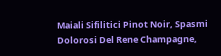Maiali Sifilitici Pinot Noir, Spasmi Dolorosi Del Rene Champagne,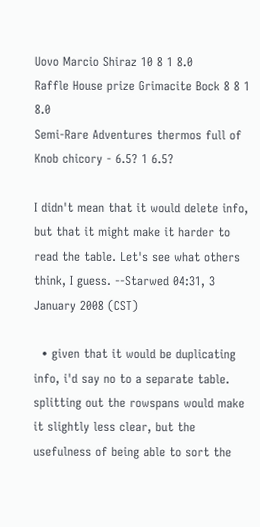Uovo Marcio Shiraz 10 8 1 8.0
Raffle House prize Grimacite Bock 8 8 1 8.0
Semi-Rare Adventures thermos full of Knob chicory - 6.5? 1 6.5?

I didn't mean that it would delete info, but that it might make it harder to read the table. Let's see what others think, I guess. --Starwed 04:31, 3 January 2008 (CST)

  • given that it would be duplicating info, i'd say no to a separate table. splitting out the rowspans would make it slightly less clear, but the usefulness of being able to sort the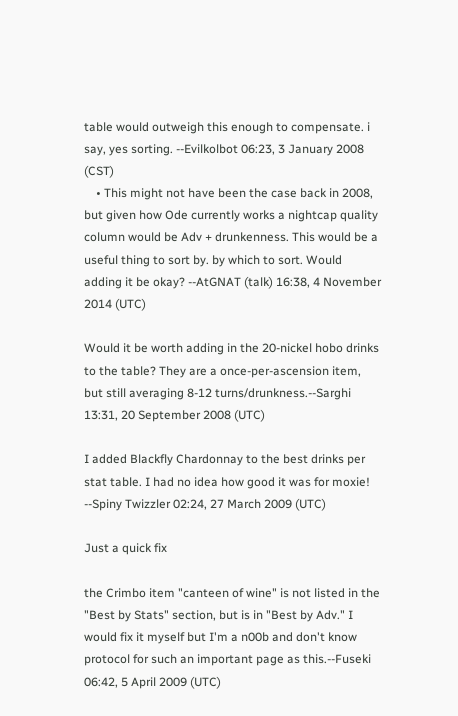table would outweigh this enough to compensate. i say, yes sorting. --Evilkolbot 06:23, 3 January 2008 (CST)
    • This might not have been the case back in 2008, but given how Ode currently works a nightcap quality column would be Adv + drunkenness. This would be a useful thing to sort by. by which to sort. Would adding it be okay? --AtGNAT (talk) 16:38, 4 November 2014 (UTC)

Would it be worth adding in the 20-nickel hobo drinks to the table? They are a once-per-ascension item, but still averaging 8-12 turns/drunkness.--Sarghi 13:31, 20 September 2008 (UTC)

I added Blackfly Chardonnay to the best drinks per stat table. I had no idea how good it was for moxie! --Spiny Twizzler 02:24, 27 March 2009 (UTC)

Just a quick fix

the Crimbo item "canteen of wine" is not listed in the "Best by Stats" section, but is in "Best by Adv." I would fix it myself but I'm a n00b and don't know protocol for such an important page as this.--Fuseki 06:42, 5 April 2009 (UTC)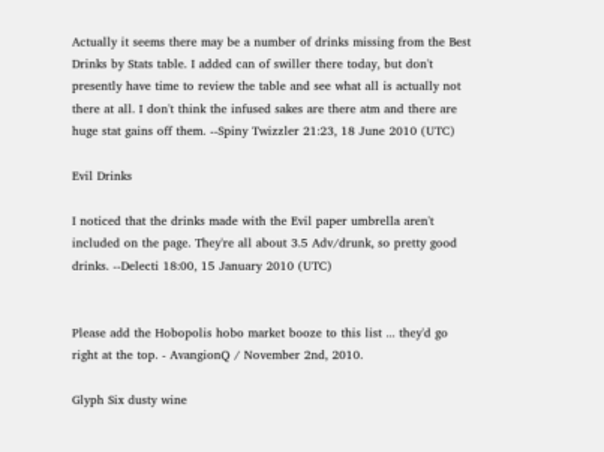Actually it seems there may be a number of drinks missing from the Best Drinks by Stats table. I added can of swiller there today, but don't presently have time to review the table and see what all is actually not there at all. I don't think the infused sakes are there atm and there are huge stat gains off them. --Spiny Twizzler 21:23, 18 June 2010 (UTC)

Evil Drinks

I noticed that the drinks made with the Evil paper umbrella aren't included on the page. They're all about 3.5 Adv/drunk, so pretty good drinks. --Delecti 18:00, 15 January 2010 (UTC)


Please add the Hobopolis hobo market booze to this list ... they'd go right at the top. - AvangionQ / November 2nd, 2010.

Glyph Six dusty wine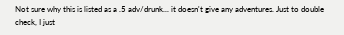Not sure why this is listed as a .5 adv/drunk... it doesn't give any adventures. Just to double check, I just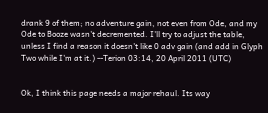drank 9 of them; no adventure gain, not even from Ode, and my Ode to Booze wasn't decremented. I'll try to adjust the table, unless I find a reason it doesn't like 0 adv gain (and add in Glyph Two while I'm at it.) --Terion 03:14, 20 April 2011 (UTC)


Ok, I think this page needs a major rehaul. Its way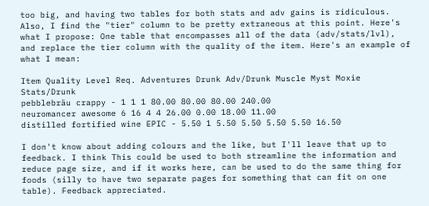too big, and having two tables for both stats and adv gains is ridiculous. Also, I find the "tier" column to be pretty extraneous at this point. Here's what I propose: One table that encompasses all of the data (adv/stats/lvl), and replace the tier column with the quality of the item. Here's an example of what I mean:

Item Quality Level Req. Adventures Drunk Adv/Drunk Muscle Myst Moxie Stats/Drunk
pebblebräu crappy - 1 1 1 80.00 80.00 80.00 240.00
neuromancer awesome 6 16 4 4 26.00 0.00 18.00 11.00
distilled fortified wine EPIC - 5.50 1 5.50 5.50 5.50 5.50 16.50

I don't know about adding colours and the like, but I'll leave that up to feedback. I think This could be used to both streamline the information and reduce page size, and if it works here, can be used to do the same thing for foods (silly to have two separate pages for something that can fit on one table). Feedback appreciated.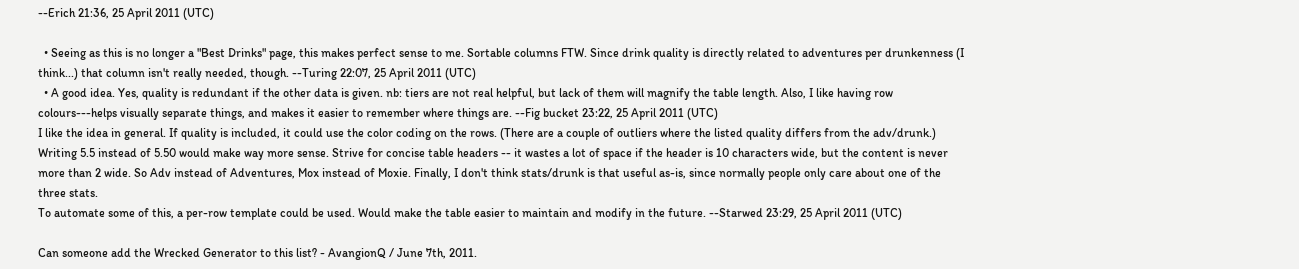--Erich 21:36, 25 April 2011 (UTC)

  • Seeing as this is no longer a "Best Drinks" page, this makes perfect sense to me. Sortable columns FTW. Since drink quality is directly related to adventures per drunkenness (I think...) that column isn't really needed, though. --Turing 22:07, 25 April 2011 (UTC)
  • A good idea. Yes, quality is redundant if the other data is given. nb: tiers are not real helpful, but lack of them will magnify the table length. Also, I like having row colours---helps visually separate things, and makes it easier to remember where things are. --Fig bucket 23:22, 25 April 2011 (UTC)
I like the idea in general. If quality is included, it could use the color coding on the rows. (There are a couple of outliers where the listed quality differs from the adv/drunk.) Writing 5.5 instead of 5.50 would make way more sense. Strive for concise table headers -- it wastes a lot of space if the header is 10 characters wide, but the content is never more than 2 wide. So Adv instead of Adventures, Mox instead of Moxie. Finally, I don't think stats/drunk is that useful as-is, since normally people only care about one of the three stats.
To automate some of this, a per-row template could be used. Would make the table easier to maintain and modify in the future. --Starwed 23:29, 25 April 2011 (UTC)

Can someone add the Wrecked Generator to this list? - AvangionQ / June 7th, 2011.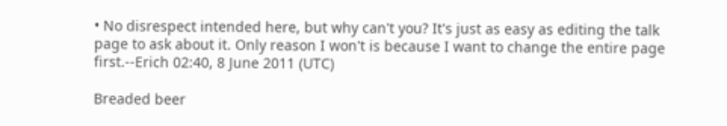• No disrespect intended here, but why can't you? It's just as easy as editing the talk page to ask about it. Only reason I won't is because I want to change the entire page first.--Erich 02:40, 8 June 2011 (UTC)

Breaded beer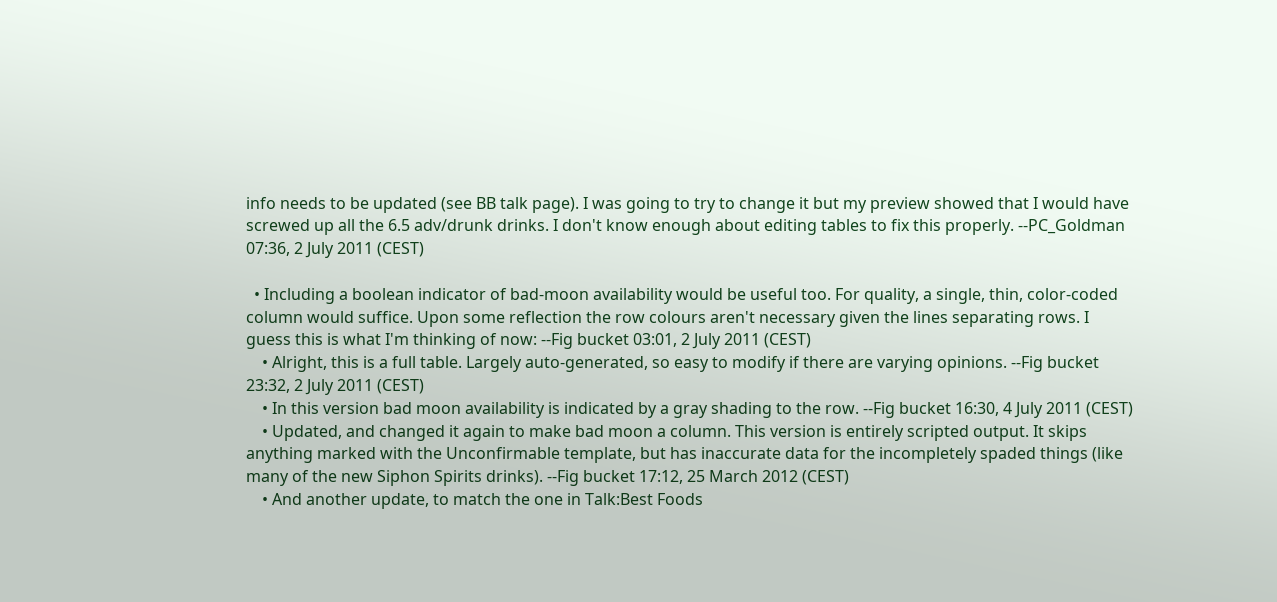info needs to be updated (see BB talk page). I was going to try to change it but my preview showed that I would have screwed up all the 6.5 adv/drunk drinks. I don't know enough about editing tables to fix this properly. --PC_Goldman 07:36, 2 July 2011 (CEST)

  • Including a boolean indicator of bad-moon availability would be useful too. For quality, a single, thin, color-coded column would suffice. Upon some reflection the row colours aren't necessary given the lines separating rows. I guess this is what I'm thinking of now: --Fig bucket 03:01, 2 July 2011 (CEST)
    • Alright, this is a full table. Largely auto-generated, so easy to modify if there are varying opinions. --Fig bucket 23:32, 2 July 2011 (CEST)
    • In this version bad moon availability is indicated by a gray shading to the row. --Fig bucket 16:30, 4 July 2011 (CEST)
    • Updated, and changed it again to make bad moon a column. This version is entirely scripted output. It skips anything marked with the Unconfirmable template, but has inaccurate data for the incompletely spaded things (like many of the new Siphon Spirits drinks). --Fig bucket 17:12, 25 March 2012 (CEST)
    • And another update, to match the one in Talk:Best Foods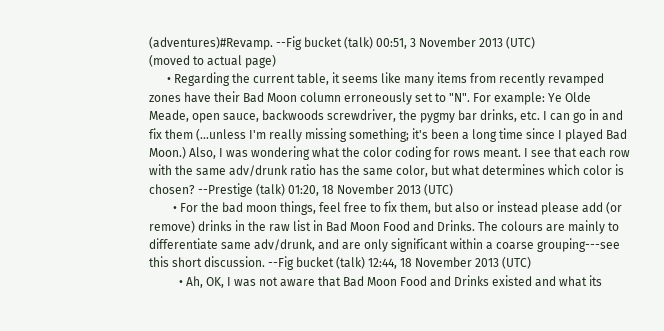(adventures)#Revamp. --Fig bucket (talk) 00:51, 3 November 2013 (UTC)
(moved to actual page)
      • Regarding the current table, it seems like many items from recently revamped zones have their Bad Moon column erroneously set to "N". For example: Ye Olde Meade, open sauce, backwoods screwdriver, the pygmy bar drinks, etc. I can go in and fix them (...unless I'm really missing something; it's been a long time since I played Bad Moon.) Also, I was wondering what the color coding for rows meant. I see that each row with the same adv/drunk ratio has the same color, but what determines which color is chosen? --Prestige (talk) 01:20, 18 November 2013 (UTC)
        • For the bad moon things, feel free to fix them, but also or instead please add (or remove) drinks in the raw list in Bad Moon Food and Drinks. The colours are mainly to differentiate same adv/drunk, and are only significant within a coarse grouping---see this short discussion. --Fig bucket (talk) 12:44, 18 November 2013 (UTC)
          • Ah, OK, I was not aware that Bad Moon Food and Drinks existed and what its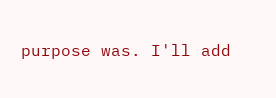purpose was. I'll add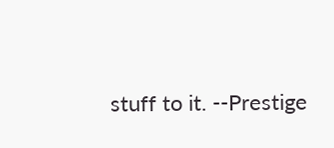stuff to it. --Prestige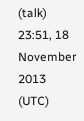(talk) 23:51, 18 November 2013 (UTC)